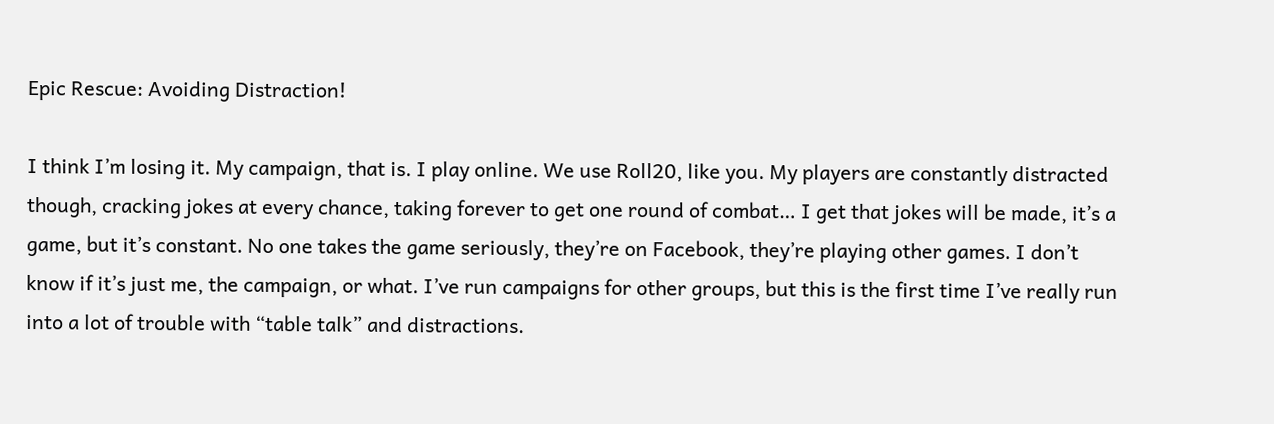Epic Rescue: Avoiding Distraction!

I think I’m losing it. My campaign, that is. I play online. We use Roll20, like you. My players are constantly distracted though, cracking jokes at every chance, taking forever to get one round of combat… I get that jokes will be made, it’s a game, but it’s constant. No one takes the game seriously, they’re on Facebook, they’re playing other games. I don’t know if it’s just me, the campaign, or what. I’ve run campaigns for other groups, but this is the first time I’ve really run into a lot of trouble with “table talk” and distractions.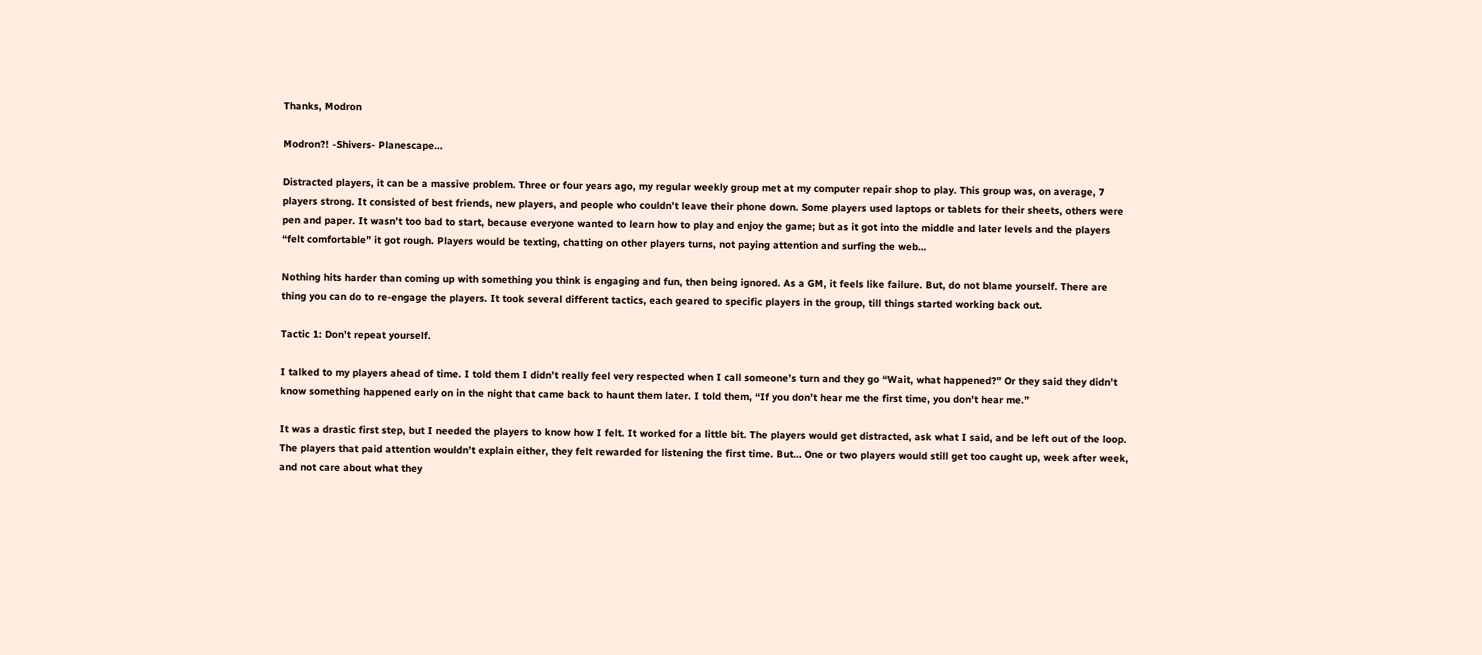Thanks, Modron

Modron?! -Shivers- Planescape…

Distracted players, it can be a massive problem. Three or four years ago, my regular weekly group met at my computer repair shop to play. This group was, on average, 7 players strong. It consisted of best friends, new players, and people who couldn’t leave their phone down. Some players used laptops or tablets for their sheets, others were pen and paper. It wasn’t too bad to start, because everyone wanted to learn how to play and enjoy the game; but as it got into the middle and later levels and the players “felt comfortable” it got rough. Players would be texting, chatting on other players turns, not paying attention and surfing the web…

Nothing hits harder than coming up with something you think is engaging and fun, then being ignored. As a GM, it feels like failure. But, do not blame yourself. There are thing you can do to re-engage the players. It took several different tactics, each geared to specific players in the group, till things started working back out.

Tactic 1: Don’t repeat yourself.

I talked to my players ahead of time. I told them I didn’t really feel very respected when I call someone’s turn and they go “Wait, what happened?” Or they said they didn’t know something happened early on in the night that came back to haunt them later. I told them, “If you don’t hear me the first time, you don’t hear me.”

It was a drastic first step, but I needed the players to know how I felt. It worked for a little bit. The players would get distracted, ask what I said, and be left out of the loop. The players that paid attention wouldn’t explain either, they felt rewarded for listening the first time. But… One or two players would still get too caught up, week after week, and not care about what they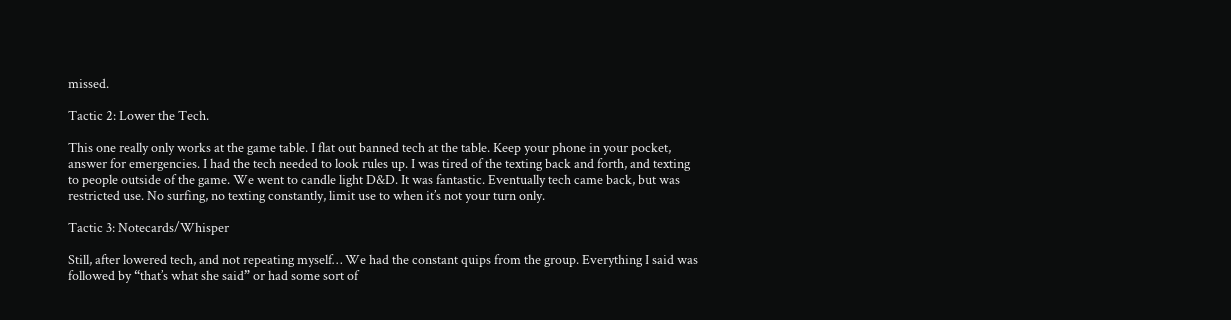missed.

Tactic 2: Lower the Tech.

This one really only works at the game table. I flat out banned tech at the table. Keep your phone in your pocket, answer for emergencies. I had the tech needed to look rules up. I was tired of the texting back and forth, and texting to people outside of the game. We went to candle light D&D. It was fantastic. Eventually tech came back, but was restricted use. No surfing, no texting constantly, limit use to when it’s not your turn only.

Tactic 3: Notecards/Whisper

Still, after lowered tech, and not repeating myself… We had the constant quips from the group. Everything I said was followed by “that’s what she said” or had some sort of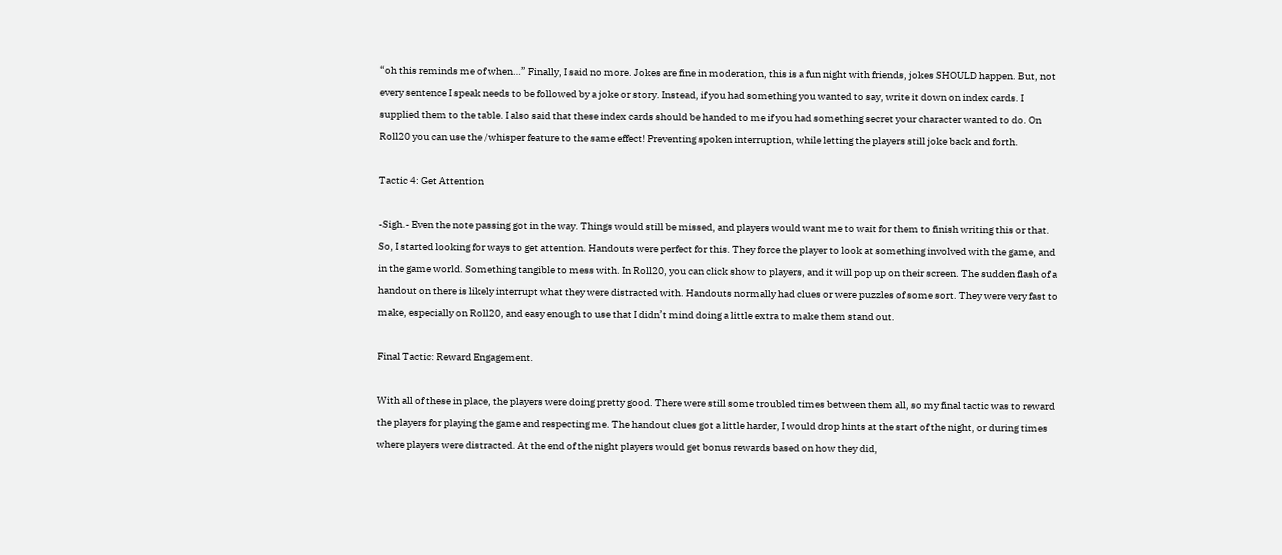“oh this reminds me of when…” Finally, I said no more. Jokes are fine in moderation, this is a fun night with friends, jokes SHOULD happen. But, not every sentence I speak needs to be followed by a joke or story. Instead, if you had something you wanted to say, write it down on index cards. I supplied them to the table. I also said that these index cards should be handed to me if you had something secret your character wanted to do. On Roll20 you can use the /whisper feature to the same effect! Preventing spoken interruption, while letting the players still joke back and forth.

Tactic 4: Get Attention

-Sigh.- Even the note passing got in the way. Things would still be missed, and players would want me to wait for them to finish writing this or that. So, I started looking for ways to get attention. Handouts were perfect for this. They force the player to look at something involved with the game, and in the game world. Something tangible to mess with. In Roll20, you can click show to players, and it will pop up on their screen. The sudden flash of a handout on there is likely interrupt what they were distracted with. Handouts normally had clues or were puzzles of some sort. They were very fast to make, especially on Roll20, and easy enough to use that I didn’t mind doing a little extra to make them stand out.

Final Tactic: Reward Engagement.

With all of these in place, the players were doing pretty good. There were still some troubled times between them all, so my final tactic was to reward the players for playing the game and respecting me. The handout clues got a little harder, I would drop hints at the start of the night, or during times where players were distracted. At the end of the night players would get bonus rewards based on how they did,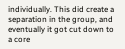individually. This did create a separation in the group, and eventually it got cut down to a core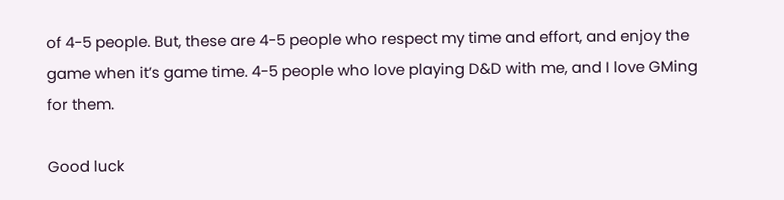of 4-5 people. But, these are 4-5 people who respect my time and effort, and enjoy the game when it’s game time. 4-5 people who love playing D&D with me, and I love GMing for them.

Good luck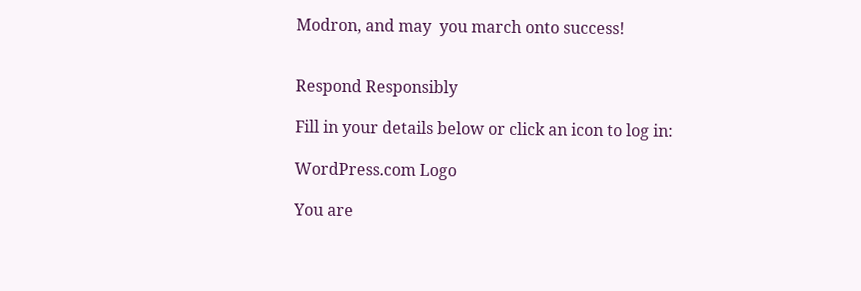Modron, and may  you march onto success!


Respond Responsibly

Fill in your details below or click an icon to log in:

WordPress.com Logo

You are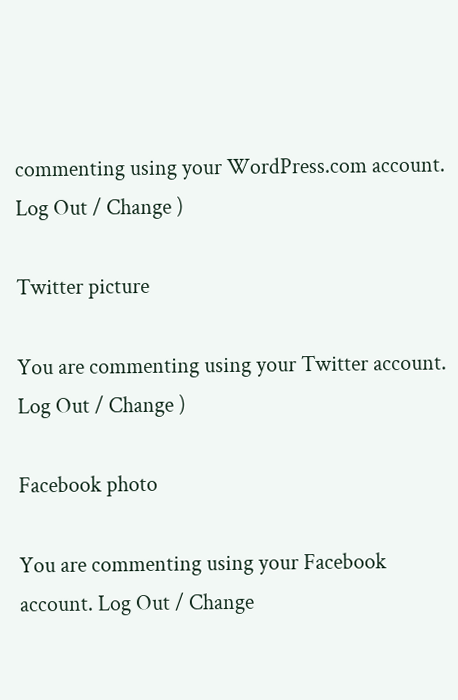commenting using your WordPress.com account. Log Out / Change )

Twitter picture

You are commenting using your Twitter account. Log Out / Change )

Facebook photo

You are commenting using your Facebook account. Log Out / Change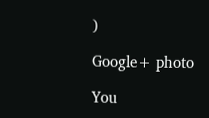)

Google+ photo

You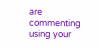are commenting using your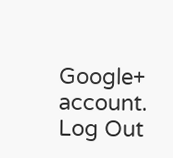Google+ account. Log Out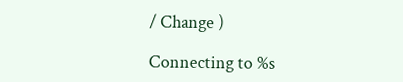/ Change )

Connecting to %s